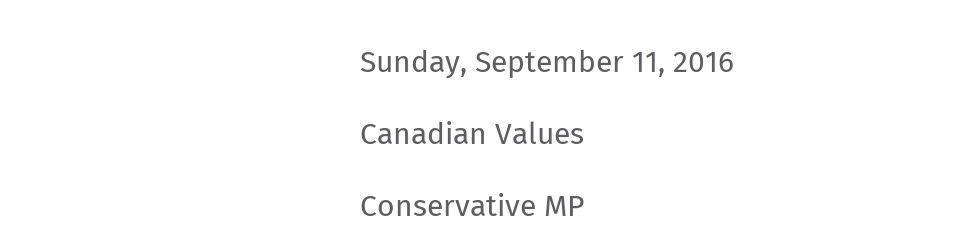Sunday, September 11, 2016

Canadian Values

Conservative MP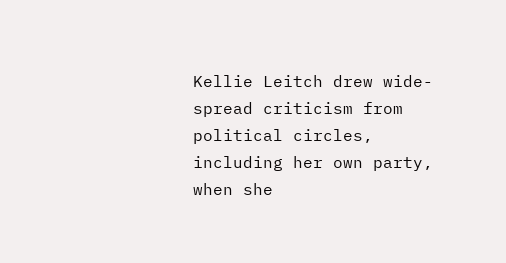Kellie Leitch drew wide-spread criticism from political circles, including her own party, when she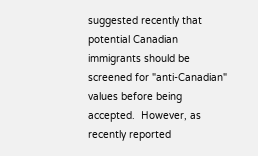suggested recently that potential Canadian immigrants should be screened for "anti-Canadian" values before being accepted.  However, as recently reported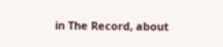in The Record, about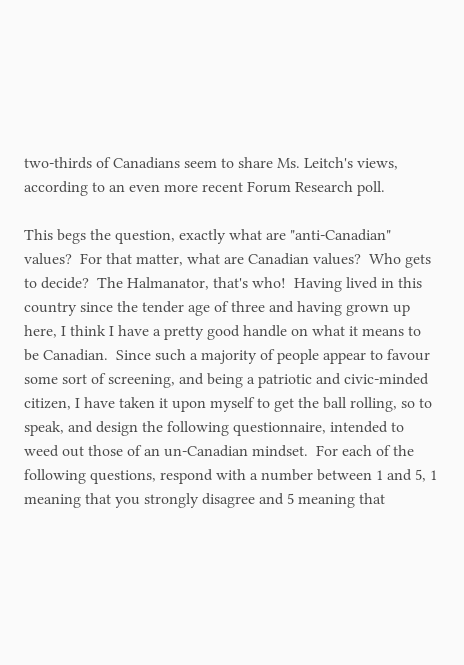two-thirds of Canadians seem to share Ms. Leitch's views, according to an even more recent Forum Research poll.

This begs the question, exactly what are "anti-Canadian" values?  For that matter, what are Canadian values?  Who gets to decide?  The Halmanator, that's who!  Having lived in this country since the tender age of three and having grown up here, I think I have a pretty good handle on what it means to be Canadian.  Since such a majority of people appear to favour some sort of screening, and being a patriotic and civic-minded citizen, I have taken it upon myself to get the ball rolling, so to speak, and design the following questionnaire, intended to weed out those of an un-Canadian mindset.  For each of the following questions, respond with a number between 1 and 5, 1 meaning that you strongly disagree and 5 meaning that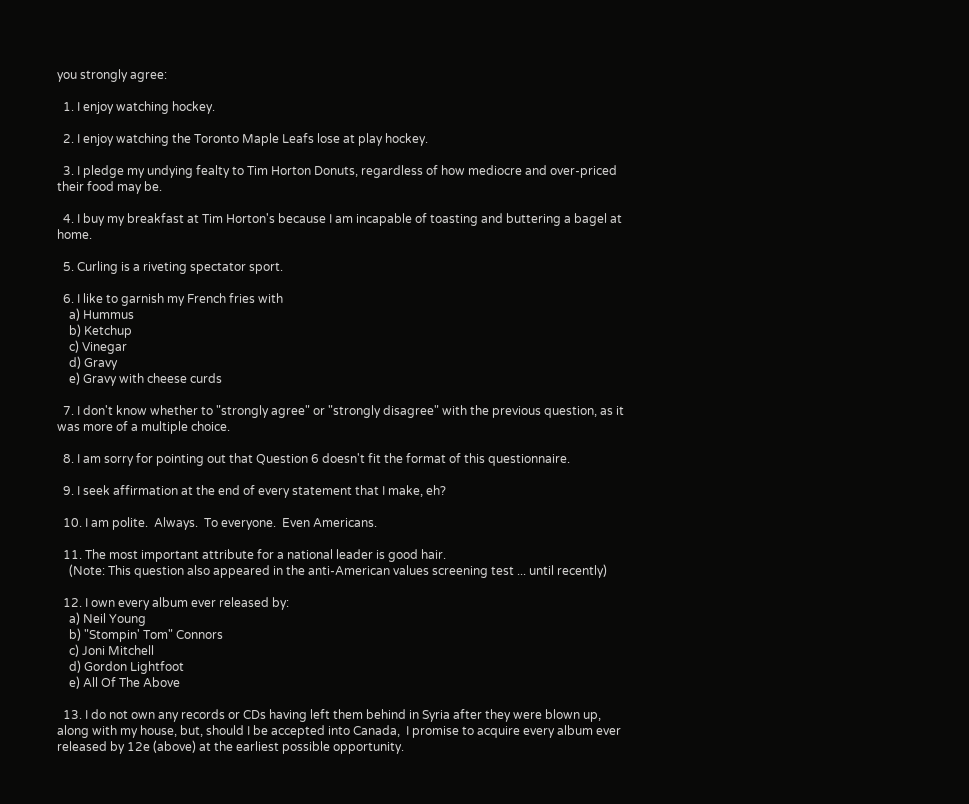you strongly agree:

  1. I enjoy watching hockey.

  2. I enjoy watching the Toronto Maple Leafs lose at play hockey.

  3. I pledge my undying fealty to Tim Horton Donuts, regardless of how mediocre and over-priced their food may be.

  4. I buy my breakfast at Tim Horton's because I am incapable of toasting and buttering a bagel at home.

  5. Curling is a riveting spectator sport.

  6. I like to garnish my French fries with
    a) Hummus
    b) Ketchup
    c) Vinegar
    d) Gravy
    e) Gravy with cheese curds

  7. I don't know whether to "strongly agree" or "strongly disagree" with the previous question, as it was more of a multiple choice.

  8. I am sorry for pointing out that Question 6 doesn't fit the format of this questionnaire.

  9. I seek affirmation at the end of every statement that I make, eh?

  10. I am polite.  Always.  To everyone.  Even Americans.

  11. The most important attribute for a national leader is good hair.
    (Note: This question also appeared in the anti-American values screening test ... until recently)

  12. I own every album ever released by:
    a) Neil Young
    b) "Stompin' Tom" Connors
    c) Joni Mitchell
    d) Gordon Lightfoot
    e) All Of The Above

  13. I do not own any records or CDs having left them behind in Syria after they were blown up, along with my house, but, should I be accepted into Canada,  I promise to acquire every album ever released by 12e (above) at the earliest possible opportunity.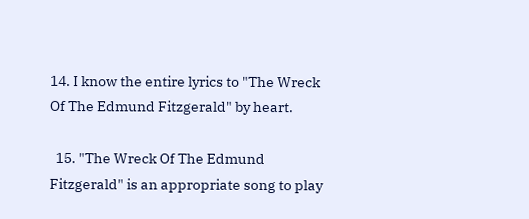14. I know the entire lyrics to "The Wreck Of The Edmund Fitzgerald" by heart.

  15. "The Wreck Of The Edmund Fitzgerald" is an appropriate song to play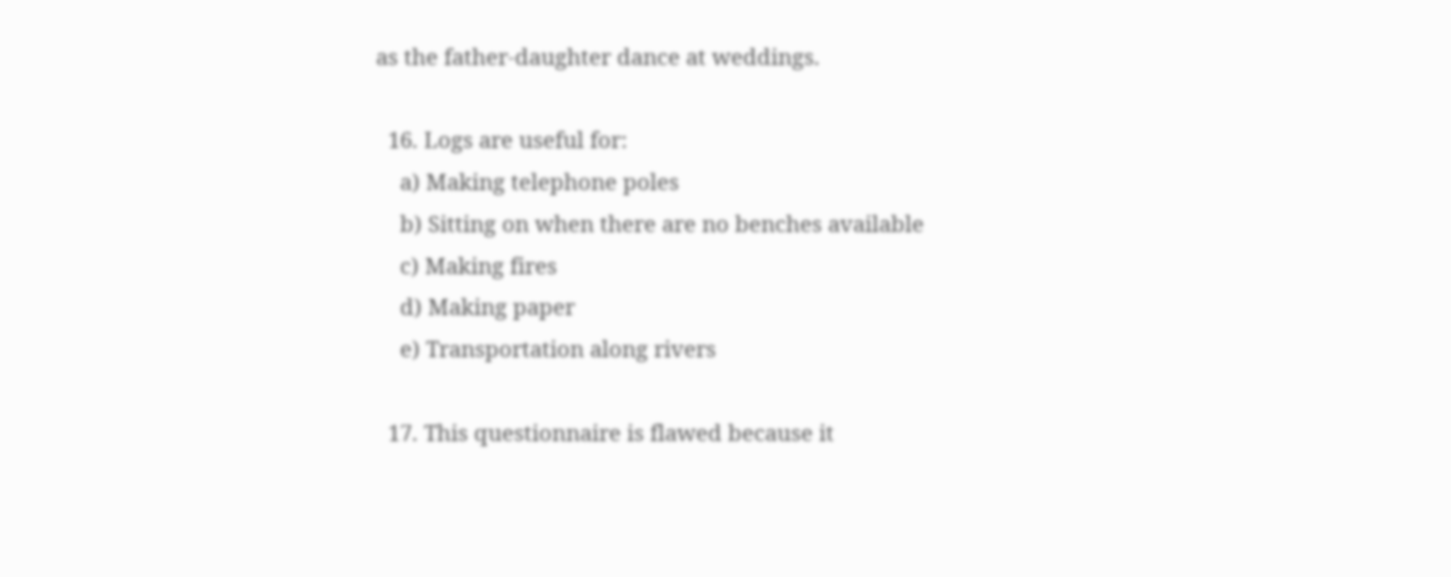as the father-daughter dance at weddings.

  16. Logs are useful for:
    a) Making telephone poles
    b) Sitting on when there are no benches available
    c) Making fires
    d) Making paper
    e) Transportation along rivers

  17. This questionnaire is flawed because it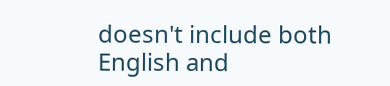doesn't include both English and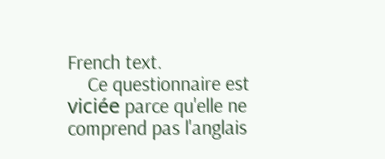French text.
    Ce questionnaire est viciée parce qu'elle ne comprend pas l'anglais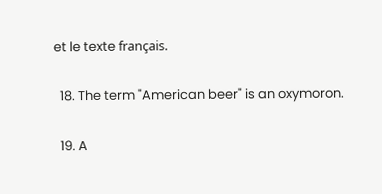et le texte français.

  18. The term "American beer" is an oxymoron.

  19. A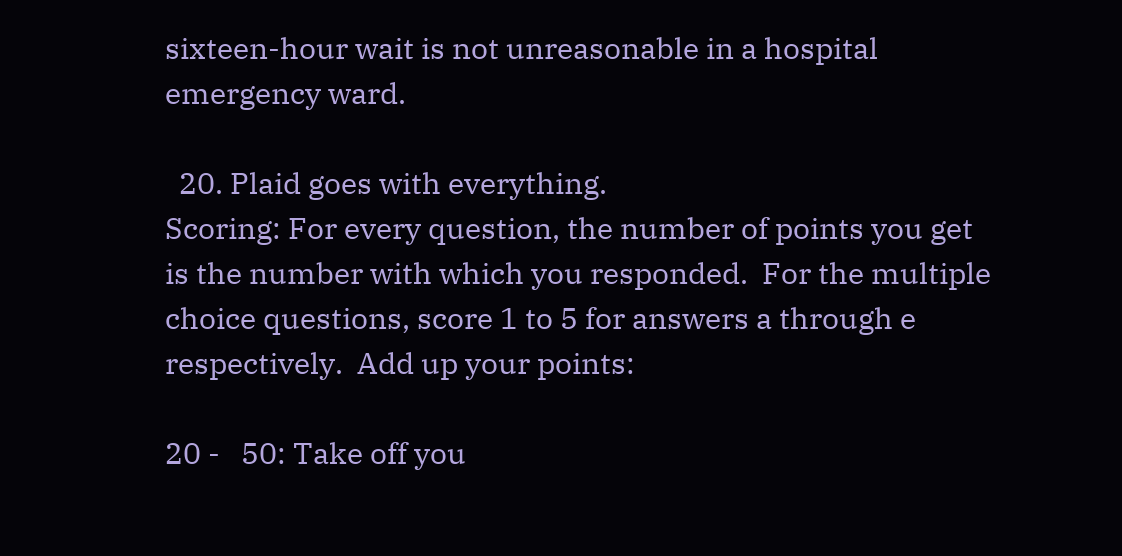sixteen-hour wait is not unreasonable in a hospital emergency ward.

  20. Plaid goes with everything.
Scoring: For every question, the number of points you get is the number with which you responded.  For the multiple choice questions, score 1 to 5 for answers a through e respectively.  Add up your points:

20 -   50: Take off you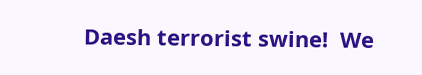Daesh terrorist swine!  We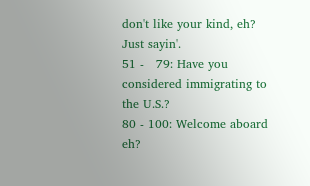don't like your kind, eh?  Just sayin'.
51 -   79: Have you considered immigrating to the U.S.?
80 - 100: Welcome aboard eh?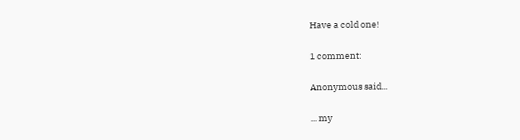Have a cold one!

1 comment:

Anonymous said...

... my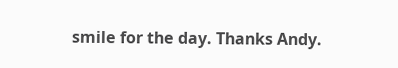smile for the day. Thanks Andy.